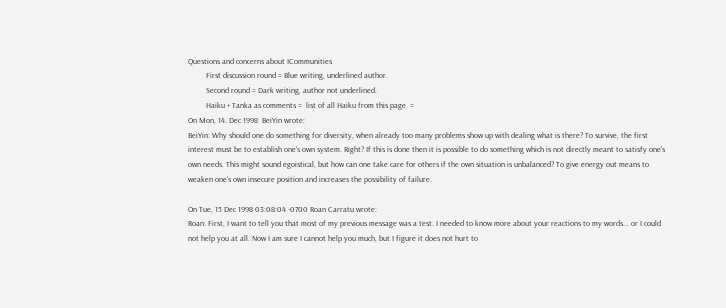Questions and concerns about ICommunities
         First discussion round = Blue writing, underlined author.
         Second round = Dark writing, author not underlined.
         Haiku + Tanka as comments =  list of all Haiku from this page  =
On Mon, 14. Dec 1998  BeiYin wrote:
BeiYin: Why should one do something for diversity, when already too many problems show up with dealing what is there? To survive, the first interest must be to establish one's own system. Right? If this is done then it is possible to do something which is not directly meant to satisfy one's own needs. This might sound egoistical, but how can one take care for others if the own situation is unbalanced? To give energy out means to weaken one's own insecure position and increases the possibility of failure.

On Tue, 15 Dec 1998 03:08:04 -0700 Roan Carratu wrote:
Roan: First, I want to tell you that most of my previous message was a test. I needed to know more about your reactions to my words... or I could not help you at all. Now I am sure I cannot help you much, but I figure it does not hurt to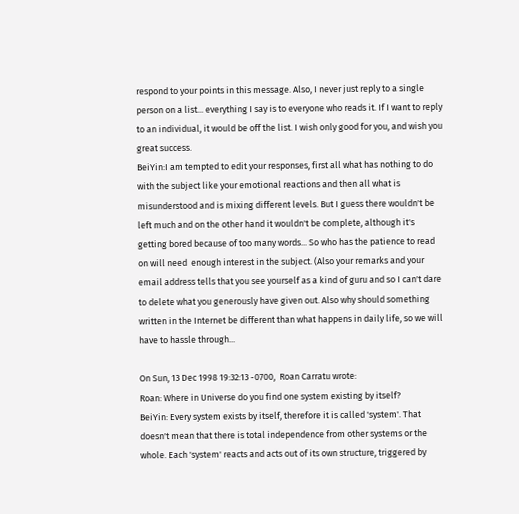respond to your points in this message. Also, I never just reply to a single person on a list... everything I say is to everyone who reads it. If I want to reply to an individual, it would be off the list. I wish only good for you, and wish you great success.
BeiYin:I am tempted to edit your responses, first all what has nothing to do with the subject like your emotional reactions and then all what is misunderstood and is mixing different levels. But I guess there wouldn't be left much and on the other hand it wouldn't be complete, although it's getting bored because of too many words... So who has the patience to read on will need  enough interest in the subject. (Also your remarks and your email address tells that you see yourself as a kind of guru and so I can't dare to delete what you generously have given out. Also why should something written in the Internet be different than what happens in daily life, so we will have to hassle through...

On Sun, 13 Dec 1998 19:32:13 -0700,  Roan Carratu wrote:
Roan: Where in Universe do you find one system existing by itself?
BeiYin: Every system exists by itself, therefore it is called 'system'. That doesn't mean that there is total independence from other systems or the whole. Each 'system' reacts and acts out of its own structure, triggered by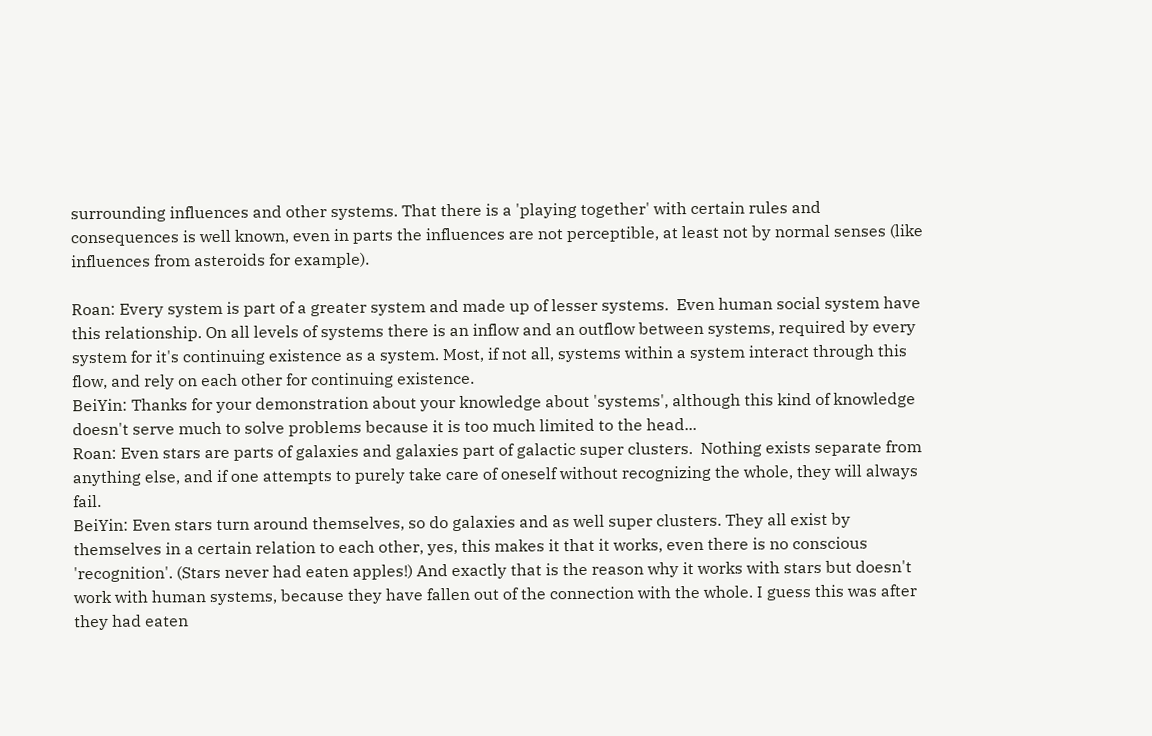surrounding influences and other systems. That there is a 'playing together' with certain rules and consequences is well known, even in parts the influences are not perceptible, at least not by normal senses (like influences from asteroids for example).

Roan: Every system is part of a greater system and made up of lesser systems.  Even human social system have this relationship. On all levels of systems there is an inflow and an outflow between systems, required by every system for it's continuing existence as a system. Most, if not all, systems within a system interact through this flow, and rely on each other for continuing existence.
BeiYin: Thanks for your demonstration about your knowledge about 'systems', although this kind of knowledge doesn't serve much to solve problems because it is too much limited to the head...
Roan: Even stars are parts of galaxies and galaxies part of galactic super clusters.  Nothing exists separate from anything else, and if one attempts to purely take care of oneself without recognizing the whole, they will always fail.
BeiYin: Even stars turn around themselves, so do galaxies and as well super clusters. They all exist by themselves in a certain relation to each other, yes, this makes it that it works, even there is no conscious 'recognition'. (Stars never had eaten apples!) And exactly that is the reason why it works with stars but doesn't work with human systems, because they have fallen out of the connection with the whole. I guess this was after they had eaten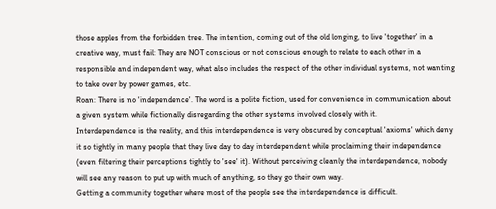those apples from the forbidden tree. The intention, coming out of the old longing, to live 'together' in a creative way, must fail: They are NOT conscious or not conscious enough to relate to each other in a responsible and independent way, what also includes the respect of the other individual systems, not wanting to take over by power games, etc.
Roan: There is no 'independence'. The word is a polite fiction, used for convenience in communication about a given system while fictionally disregarding the other systems involved closely with it.
Interdependence is the reality, and this interdependence is very obscured by conceptual 'axioms' which deny it so tightly in many people that they live day to day interdependent while proclaiming their independence (even filtering their perceptions tightly to 'see' it). Without perceiving cleanly the interdependence, nobody will see any reason to put up with much of anything, so they go their own way.
Getting a community together where most of the people see the interdependence is difficult.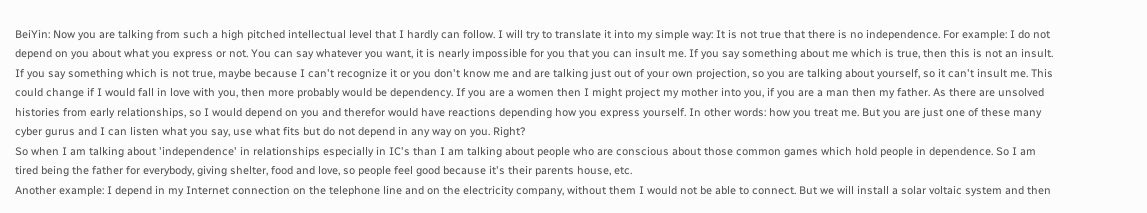BeiYin: Now you are talking from such a high pitched intellectual level that I hardly can follow. I will try to translate it into my simple way: It is not true that there is no independence. For example: I do not depend on you about what you express or not. You can say whatever you want, it is nearly impossible for you that you can insult me. If you say something about me which is true, then this is not an insult. If you say something which is not true, maybe because I can't recognize it or you don't know me and are talking just out of your own projection, so you are talking about yourself, so it can't insult me. This could change if I would fall in love with you, then more probably would be dependency. If you are a women then I might project my mother into you, if you are a man then my father. As there are unsolved histories from early relationships, so I would depend on you and therefor would have reactions depending how you express yourself. In other words: how you treat me. But you are just one of these many cyber gurus and I can listen what you say, use what fits but do not depend in any way on you. Right?
So when I am talking about 'independence' in relationships especially in IC's than I am talking about people who are conscious about those common games which hold people in dependence. So I am tired being the father for everybody, giving shelter, food and love, so people feel good because it's their parents house, etc.
Another example: I depend in my Internet connection on the telephone line and on the electricity company, without them I would not be able to connect. But we will install a solar voltaic system and then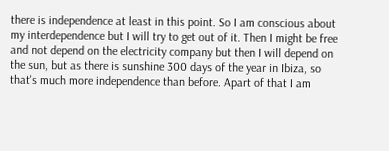there is independence at least in this point. So I am conscious about my interdependence but I will try to get out of it. Then I might be free and not depend on the electricity company but then I will depend on the sun, but as there is sunshine 300 days of the year in Ibiza, so that's much more independence than before. Apart of that I am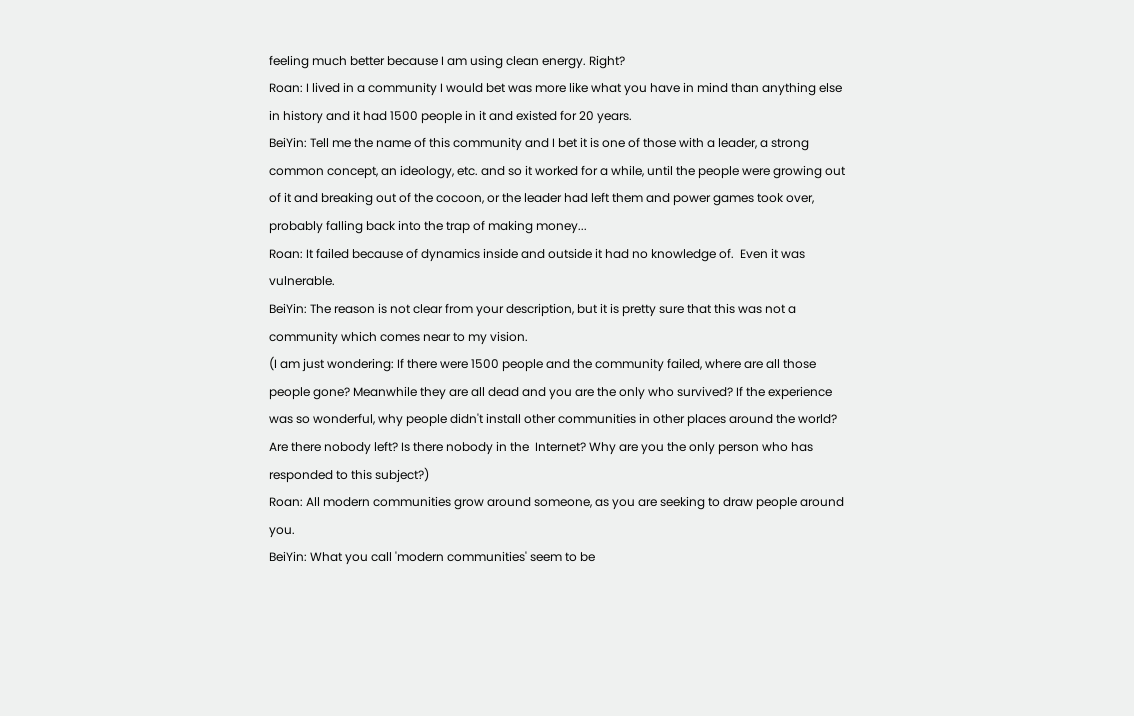feeling much better because I am using clean energy. Right?
Roan: I lived in a community I would bet was more like what you have in mind than anything else in history and it had 1500 people in it and existed for 20 years.
BeiYin: Tell me the name of this community and I bet it is one of those with a leader, a strong common concept, an ideology, etc. and so it worked for a while, until the people were growing out of it and breaking out of the cocoon, or the leader had left them and power games took over, probably falling back into the trap of making money...
Roan: It failed because of dynamics inside and outside it had no knowledge of.  Even it was vulnerable.
BeiYin: The reason is not clear from your description, but it is pretty sure that this was not a community which comes near to my vision.
(I am just wondering: If there were 1500 people and the community failed, where are all those people gone? Meanwhile they are all dead and you are the only who survived? If the experience was so wonderful, why people didn't install other communities in other places around the world? Are there nobody left? Is there nobody in the  Internet? Why are you the only person who has responded to this subject?)
Roan: All modern communities grow around someone, as you are seeking to draw people around you.
BeiYin: What you call 'modern communities' seem to be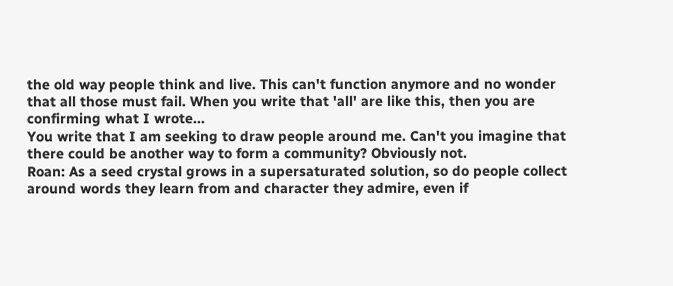the old way people think and live. This can't function anymore and no wonder that all those must fail. When you write that 'all' are like this, then you are confirming what I wrote...
You write that I am seeking to draw people around me. Can't you imagine that there could be another way to form a community? Obviously not.
Roan: As a seed crystal grows in a supersaturated solution, so do people collect around words they learn from and character they admire, even if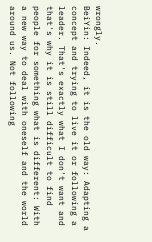wrongly.
BeiYin: Indeed, it is the old way: Adapting a concept and trying to live it or following a leader. That's exactly what I don't want and that's why it is still difficult to find people for something what is different: With a new way to deal with oneself and the world around us. Not following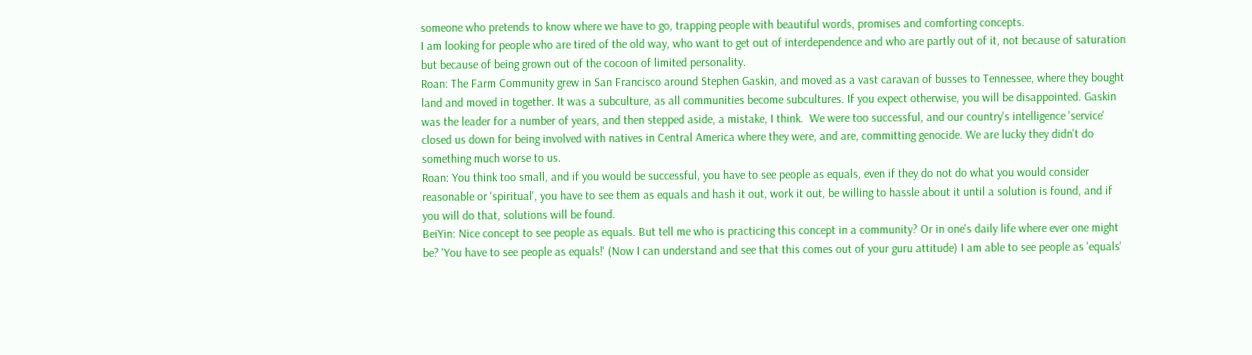someone who pretends to know where we have to go, trapping people with beautiful words, promises and comforting concepts.
I am looking for people who are tired of the old way, who want to get out of interdependence and who are partly out of it, not because of saturation but because of being grown out of the cocoon of limited personality.
Roan: The Farm Community grew in San Francisco around Stephen Gaskin, and moved as a vast caravan of busses to Tennessee, where they bought land and moved in together. It was a subculture, as all communities become subcultures. If you expect otherwise, you will be disappointed. Gaskin was the leader for a number of years, and then stepped aside, a mistake, I think.  We were too successful, and our country's intelligence 'service' closed us down for being involved with natives in Central America where they were, and are, committing genocide. We are lucky they didn't do something much worse to us.
Roan: You think too small, and if you would be successful, you have to see people as equals, even if they do not do what you would consider reasonable or 'spiritual', you have to see them as equals and hash it out, work it out, be willing to hassle about it until a solution is found, and if you will do that, solutions will be found.
BeiYin: Nice concept to see people as equals. But tell me who is practicing this concept in a community? Or in one's daily life where ever one might be? 'You have to see people as equals!' (Now I can understand and see that this comes out of your guru attitude) I am able to see people as 'equals'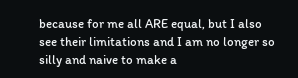because for me all ARE equal, but I also see their limitations and I am no longer so silly and naive to make a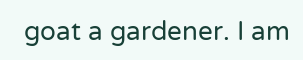goat a gardener. I am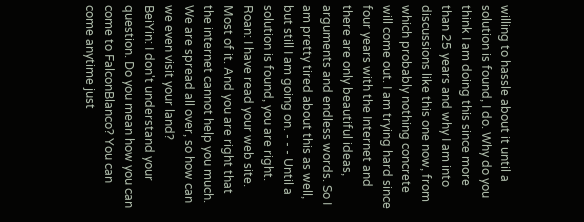willing to hassle about it until a solution is found, I do. Why do you think I am doing this since more than 25 years and why I am into discussions like this one now, from which probably nothing concrete will come out. I am trying hard since four years with the Internet and there are only beautiful ideas, arguments and endless words. So I am pretty tired about this as well, but still I am going on. - - - Until a solution is found, you are right.
Roan: I have read your web site. Most of it. And you are right that the internet cannot help you much. We are spread all over, so how can we even visit your land?
BeiYin: I don't understand your question. Do you mean how you can come to FalconBlanco? You can come anytime just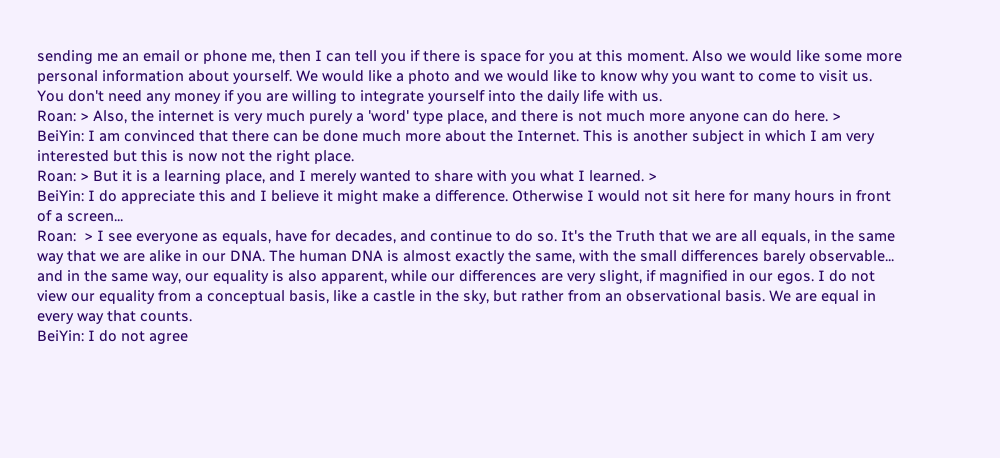sending me an email or phone me, then I can tell you if there is space for you at this moment. Also we would like some more personal information about yourself. We would like a photo and we would like to know why you want to come to visit us. You don't need any money if you are willing to integrate yourself into the daily life with us.
Roan: > Also, the internet is very much purely a 'word' type place, and there is not much more anyone can do here. >
BeiYin: I am convinced that there can be done much more about the Internet. This is another subject in which I am very interested but this is now not the right place.
Roan: > But it is a learning place, and I merely wanted to share with you what I learned. >
BeiYin: I do appreciate this and I believe it might make a difference. Otherwise I would not sit here for many hours in front of a screen...
Roan:  > I see everyone as equals, have for decades, and continue to do so. It's the Truth that we are all equals, in the same way that we are alike in our DNA. The human DNA is almost exactly the same, with the small differences barely observable... and in the same way, our equality is also apparent, while our differences are very slight, if magnified in our egos. I do not view our equality from a conceptual basis, like a castle in the sky, but rather from an observational basis. We are equal in every way that counts.
BeiYin: I do not agree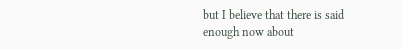but I believe that there is said enough now about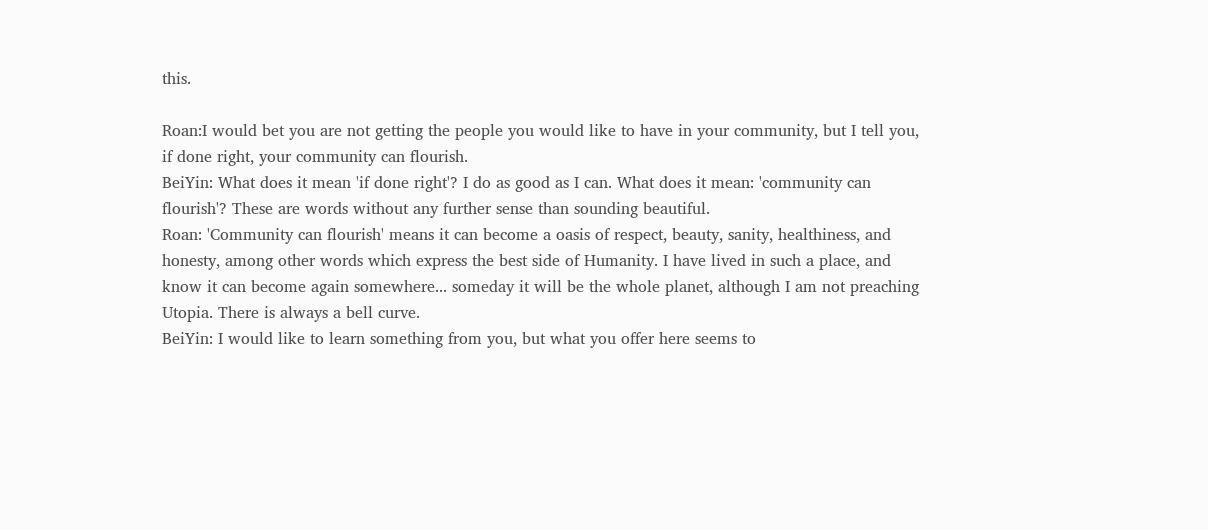this.

Roan:I would bet you are not getting the people you would like to have in your community, but I tell you, if done right, your community can flourish.
BeiYin: What does it mean 'if done right'? I do as good as I can. What does it mean: 'community can flourish'? These are words without any further sense than sounding beautiful.
Roan: 'Community can flourish' means it can become a oasis of respect, beauty, sanity, healthiness, and honesty, among other words which express the best side of Humanity. I have lived in such a place, and know it can become again somewhere... someday it will be the whole planet, although I am not preaching Utopia. There is always a bell curve.
BeiYin: I would like to learn something from you, but what you offer here seems to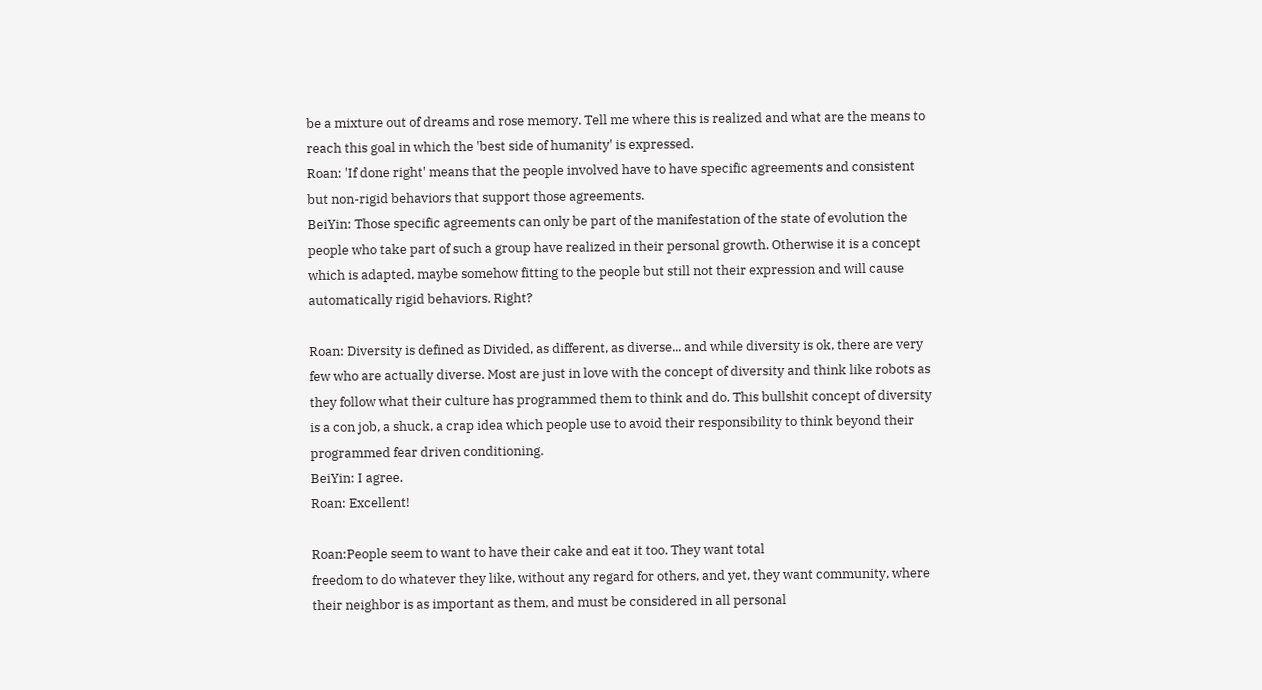be a mixture out of dreams and rose memory. Tell me where this is realized and what are the means to reach this goal in which the 'best side of humanity' is expressed.
Roan: 'If done right' means that the people involved have to have specific agreements and consistent but non-rigid behaviors that support those agreements.
BeiYin: Those specific agreements can only be part of the manifestation of the state of evolution the people who take part of such a group have realized in their personal growth. Otherwise it is a concept which is adapted, maybe somehow fitting to the people but still not their expression and will cause automatically rigid behaviors. Right?

Roan: Diversity is defined as Divided, as different, as diverse... and while diversity is ok, there are very few who are actually diverse. Most are just in love with the concept of diversity and think like robots as they follow what their culture has programmed them to think and do. This bullshit concept of diversity is a con job, a shuck, a crap idea which people use to avoid their responsibility to think beyond their programmed fear driven conditioning.
BeiYin: I agree.
Roan: Excellent!

Roan:People seem to want to have their cake and eat it too. They want total
freedom to do whatever they like, without any regard for others, and yet, they want community, where their neighbor is as important as them, and must be considered in all personal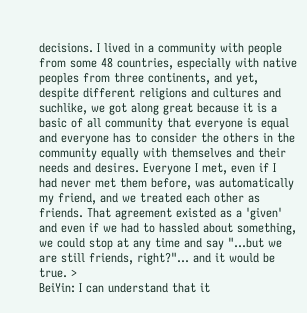decisions. I lived in a community with people from some 48 countries, especially with native peoples from three continents, and yet, despite different religions and cultures and suchlike, we got along great because it is a basic of all community that everyone is equal and everyone has to consider the others in the community equally with themselves and their needs and desires. Everyone I met, even if I had never met them before, was automatically my friend, and we treated each other as friends. That agreement existed as a 'given' and even if we had to hassled about something, we could stop at any time and say "...but we are still friends, right?"... and it would be true. >
BeiYin: I can understand that it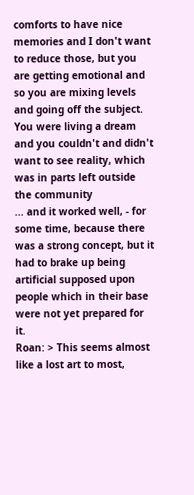comforts to have nice memories and I don't want to reduce those, but you are getting emotional and so you are mixing levels and going off the subject. You were living a dream and you couldn't and didn't want to see reality, which was in parts left outside the community
... and it worked well, - for some time, because there was a strong concept, but it had to brake up being artificial supposed upon people which in their base were not yet prepared for it.
Roan: > This seems almost like a lost art to most,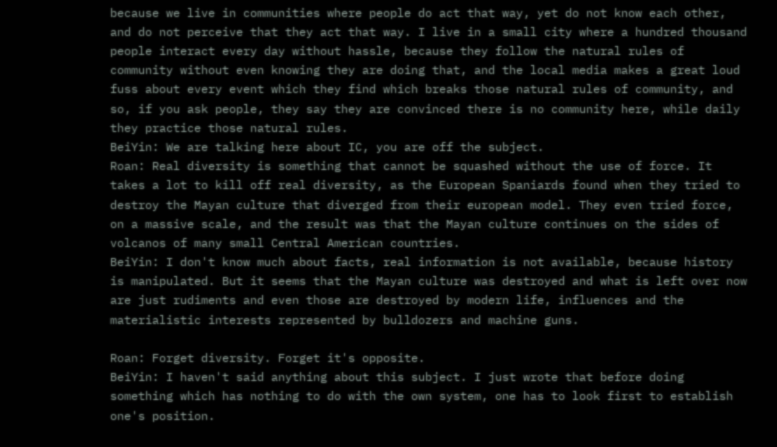because we live in communities where people do act that way, yet do not know each other, and do not perceive that they act that way. I live in a small city where a hundred thousand people interact every day without hassle, because they follow the natural rules of community without even knowing they are doing that, and the local media makes a great loud fuss about every event which they find which breaks those natural rules of community, and so, if you ask people, they say they are convinced there is no community here, while daily they practice those natural rules.
BeiYin: We are talking here about IC, you are off the subject.
Roan: Real diversity is something that cannot be squashed without the use of force. It takes a lot to kill off real diversity, as the European Spaniards found when they tried to destroy the Mayan culture that diverged from their european model. They even tried force, on a massive scale, and the result was that the Mayan culture continues on the sides of volcanos of many small Central American countries.
BeiYin: I don't know much about facts, real information is not available, because history is manipulated. But it seems that the Mayan culture was destroyed and what is left over now are just rudiments and even those are destroyed by modern life, influences and the materialistic interests represented by bulldozers and machine guns.

Roan: Forget diversity. Forget it's opposite.
BeiYin: I haven't said anything about this subject. I just wrote that before doing something which has nothing to do with the own system, one has to look first to establish one's position.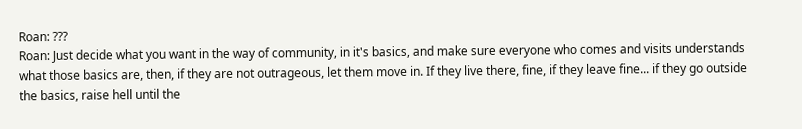Roan: ???
Roan: Just decide what you want in the way of community, in it's basics, and make sure everyone who comes and visits understands what those basics are, then, if they are not outrageous, let them move in. If they live there, fine, if they leave fine... if they go outside the basics, raise hell until the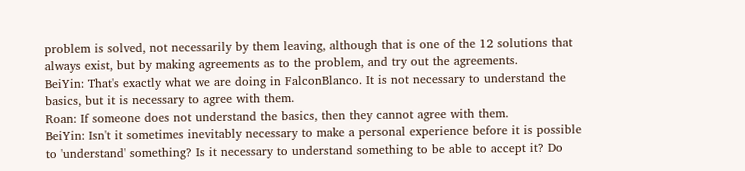problem is solved, not necessarily by them leaving, although that is one of the 12 solutions that always exist, but by making agreements as to the problem, and try out the agreements.
BeiYin: That's exactly what we are doing in FalconBlanco. It is not necessary to understand the basics, but it is necessary to agree with them.
Roan: If someone does not understand the basics, then they cannot agree with them.
BeiYin: Isn't it sometimes inevitably necessary to make a personal experience before it is possible to 'understand' something? Is it necessary to understand something to be able to accept it? Do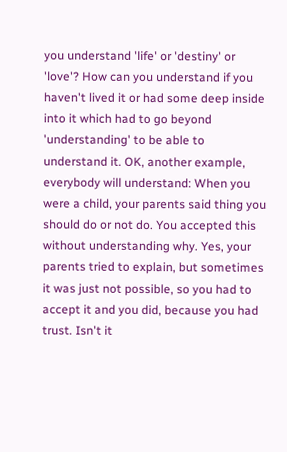you understand 'life' or 'destiny' or 'love'? How can you understand if you haven't lived it or had some deep inside into it which had to go beyond 'understanding' to be able to understand it. OK, another example, everybody will understand: When you were a child, your parents said thing you should do or not do. You accepted this without understanding why. Yes, your parents tried to explain, but sometimes it was just not possible, so you had to accept it and you did, because you had trust. Isn't it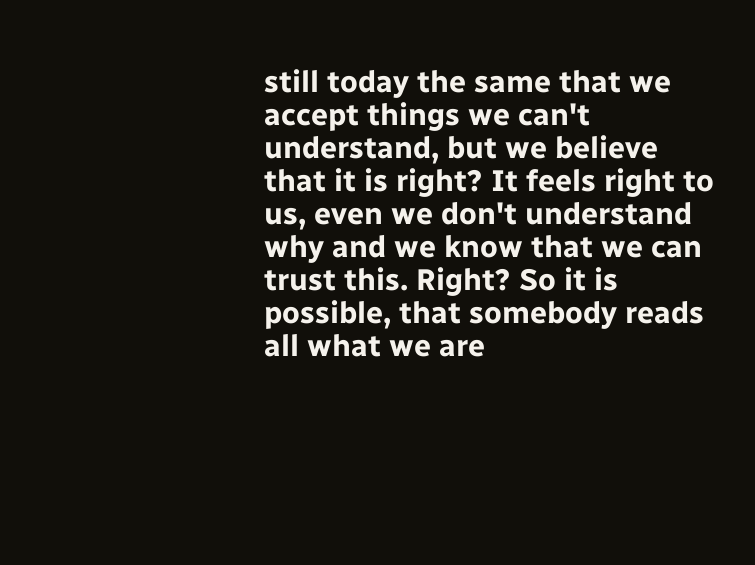still today the same that we accept things we can't understand, but we believe that it is right? It feels right to us, even we don't understand why and we know that we can trust this. Right? So it is possible, that somebody reads all what we are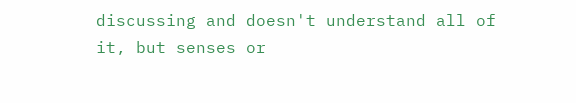discussing and doesn't understand all of it, but senses or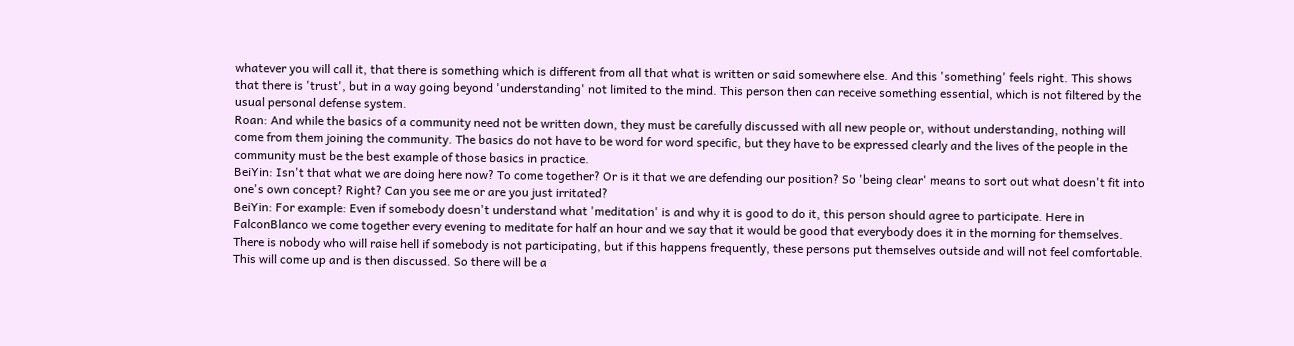whatever you will call it, that there is something which is different from all that what is written or said somewhere else. And this 'something' feels right. This shows that there is 'trust', but in a way going beyond 'understanding' not limited to the mind. This person then can receive something essential, which is not filtered by the usual personal defense system.
Roan: And while the basics of a community need not be written down, they must be carefully discussed with all new people or, without understanding, nothing will come from them joining the community. The basics do not have to be word for word specific, but they have to be expressed clearly and the lives of the people in the community must be the best example of those basics in practice.
BeiYin: Isn't that what we are doing here now? To come together? Or is it that we are defending our position? So 'being clear' means to sort out what doesn't fit into one's own concept? Right? Can you see me or are you just irritated?
BeiYin: For example: Even if somebody doesn't understand what 'meditation' is and why it is good to do it, this person should agree to participate. Here in FalconBlanco we come together every evening to meditate for half an hour and we say that it would be good that everybody does it in the morning for themselves. There is nobody who will raise hell if somebody is not participating, but if this happens frequently, these persons put themselves outside and will not feel comfortable. This will come up and is then discussed. So there will be a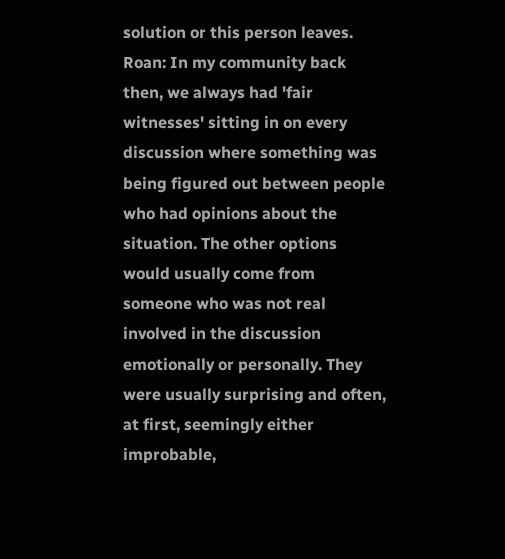solution or this person leaves.
Roan: In my community back then, we always had 'fair witnesses' sitting in on every discussion where something was being figured out between people who had opinions about the situation. The other options would usually come from someone who was not real involved in the discussion emotionally or personally. They were usually surprising and often, at first, seemingly either improbable,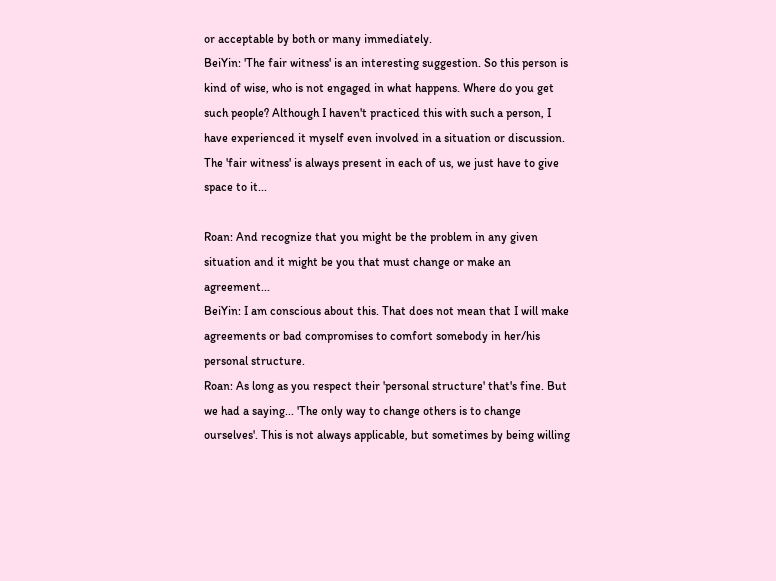or acceptable by both or many immediately.
BeiYin: 'The fair witness' is an interesting suggestion. So this person is kind of wise, who is not engaged in what happens. Where do you get such people? Although I haven't practiced this with such a person, I have experienced it myself even involved in a situation or discussion. The 'fair witness' is always present in each of us, we just have to give space to it...

Roan: And recognize that you might be the problem in any given situation and it might be you that must change or make an agreement...
BeiYin: I am conscious about this. That does not mean that I will make agreements or bad compromises to comfort somebody in her/his personal structure.
Roan: As long as you respect their 'personal structure' that's fine. But we had a saying... 'The only way to change others is to change ourselves'. This is not always applicable, but sometimes by being willing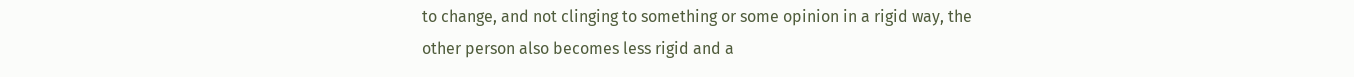to change, and not clinging to something or some opinion in a rigid way, the other person also becomes less rigid and a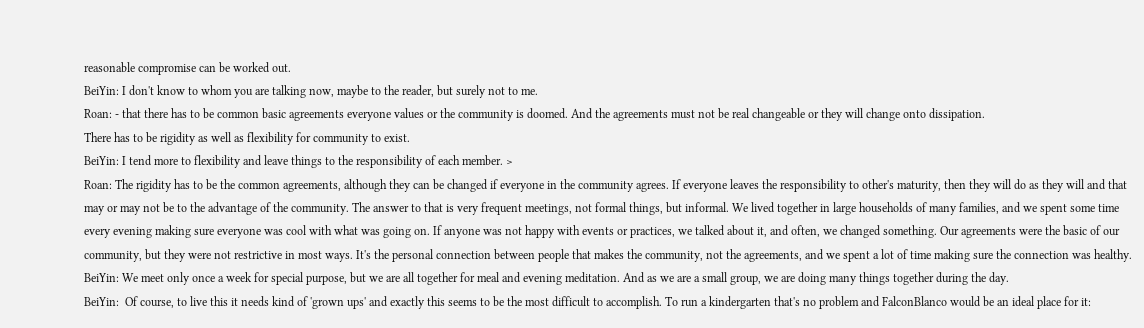reasonable compromise can be worked out.
BeiYin: I don't know to whom you are talking now, maybe to the reader, but surely not to me.
Roan: - that there has to be common basic agreements everyone values or the community is doomed. And the agreements must not be real changeable or they will change onto dissipation.
There has to be rigidity as well as flexibility for community to exist.
BeiYin: I tend more to flexibility and leave things to the responsibility of each member. >
Roan: The rigidity has to be the common agreements, although they can be changed if everyone in the community agrees. If everyone leaves the responsibility to other's maturity, then they will do as they will and that may or may not be to the advantage of the community. The answer to that is very frequent meetings, not formal things, but informal. We lived together in large households of many families, and we spent some time every evening making sure everyone was cool with what was going on. If anyone was not happy with events or practices, we talked about it, and often, we changed something. Our agreements were the basic of our community, but they were not restrictive in most ways. It's the personal connection between people that makes the community, not the agreements, and we spent a lot of time making sure the connection was healthy.
BeiYin: We meet only once a week for special purpose, but we are all together for meal and evening meditation. And as we are a small group, we are doing many things together during the day.
BeiYin:  Of course, to live this it needs kind of 'grown ups' and exactly this seems to be the most difficult to accomplish. To run a kindergarten that's no problem and FalconBlanco would be an ideal place for it: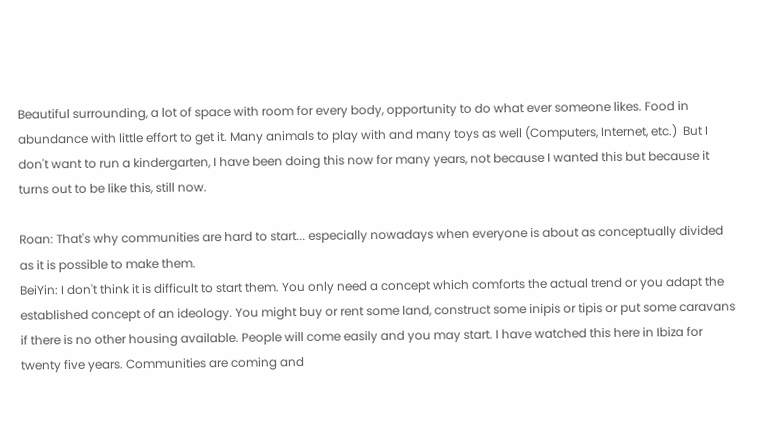Beautiful surrounding, a lot of space with room for every body, opportunity to do what ever someone likes. Food in abundance with little effort to get it. Many animals to play with and many toys as well (Computers, Internet, etc.)  But I don't want to run a kindergarten, I have been doing this now for many years, not because I wanted this but because it turns out to be like this, still now.

Roan: That's why communities are hard to start... especially nowadays when everyone is about as conceptually divided as it is possible to make them.
BeiYin: I don't think it is difficult to start them. You only need a concept which comforts the actual trend or you adapt the established concept of an ideology. You might buy or rent some land, construct some inipis or tipis or put some caravans if there is no other housing available. People will come easily and you may start. I have watched this here in Ibiza for twenty five years. Communities are coming and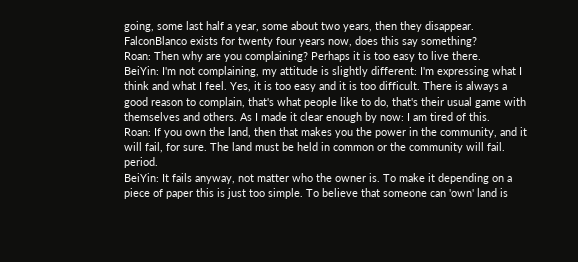going, some last half a year, some about two years, then they disappear. FalconBlanco exists for twenty four years now, does this say something?
Roan: Then why are you complaining? Perhaps it is too easy to live there.
BeiYin: I'm not complaining, my attitude is slightly different: I'm expressing what I think and what I feel. Yes, it is too easy and it is too difficult. There is always a good reason to complain, that's what people like to do, that's their usual game with themselves and others. As I made it clear enough by now: I am tired of this.
Roan: If you own the land, then that makes you the power in the community, and it will fail, for sure. The land must be held in common or the community will fail. period.
BeiYin: It fails anyway, not matter who the owner is. To make it depending on a piece of paper this is just too simple. To believe that someone can 'own' land is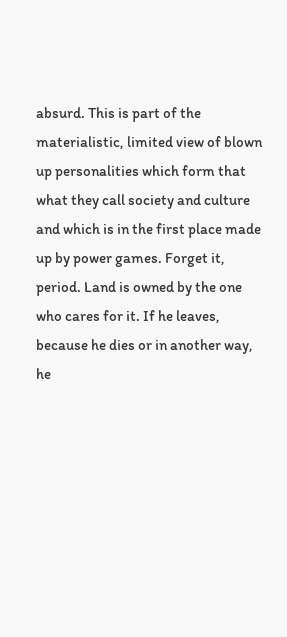absurd. This is part of the materialistic, limited view of blown up personalities which form that what they call society and culture and which is in the first place made up by power games. Forget it, period. Land is owned by the one who cares for it. If he leaves, because he dies or in another way, he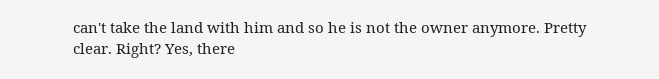can't take the land with him and so he is not the owner anymore. Pretty clear. Right? Yes, there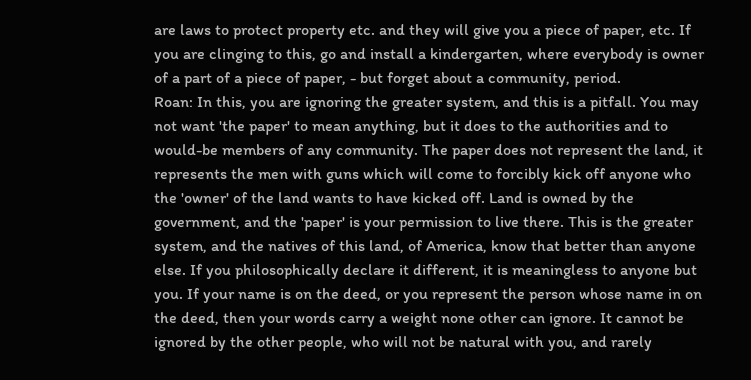are laws to protect property etc. and they will give you a piece of paper, etc. If you are clinging to this, go and install a kindergarten, where everybody is owner of a part of a piece of paper, - but forget about a community, period.
Roan: In this, you are ignoring the greater system, and this is a pitfall. You may not want 'the paper' to mean anything, but it does to the authorities and to would-be members of any community. The paper does not represent the land, it represents the men with guns which will come to forcibly kick off anyone who the 'owner' of the land wants to have kicked off. Land is owned by the government, and the 'paper' is your permission to live there. This is the greater system, and the natives of this land, of America, know that better than anyone else. If you philosophically declare it different, it is meaningless to anyone but you. If your name is on the deed, or you represent the person whose name in on the deed, then your words carry a weight none other can ignore. It cannot be ignored by the other people, who will not be natural with you, and rarely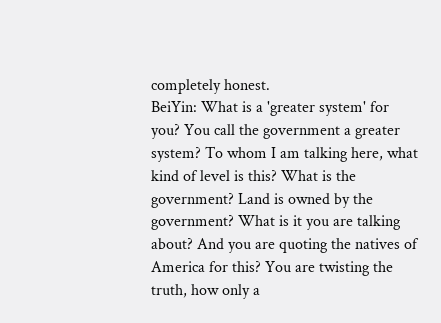completely honest.
BeiYin: What is a 'greater system' for you? You call the government a greater system? To whom I am talking here, what kind of level is this? What is the government? Land is owned by the government? What is it you are talking about? And you are quoting the natives of America for this? You are twisting the truth, how only a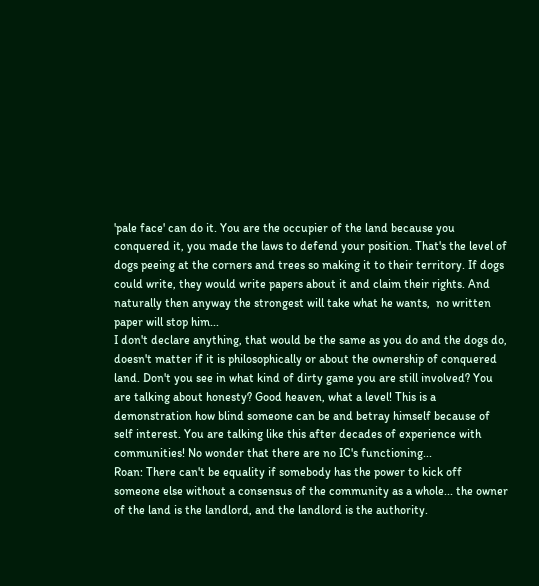'pale face' can do it. You are the occupier of the land because you conquered it, you made the laws to defend your position. That's the level of dogs peeing at the corners and trees so making it to their territory. If dogs could write, they would write papers about it and claim their rights. And naturally then anyway the strongest will take what he wants,  no written paper will stop him...
I don't declare anything, that would be the same as you do and the dogs do, doesn't matter if it is philosophically or about the ownership of conquered land. Don't you see in what kind of dirty game you are still involved? You are talking about honesty? Good heaven, what a level! This is a demonstration how blind someone can be and betray himself because of self interest. You are talking like this after decades of experience with communities! No wonder that there are no IC's functioning...
Roan: There can't be equality if somebody has the power to kick off someone else without a consensus of the community as a whole... the owner of the land is the landlord, and the landlord is the authority.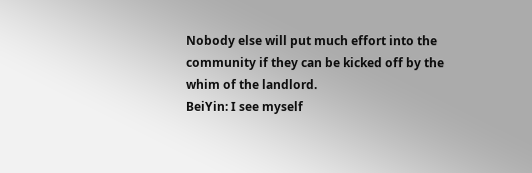Nobody else will put much effort into the community if they can be kicked off by the whim of the landlord.
BeiYin: I see myself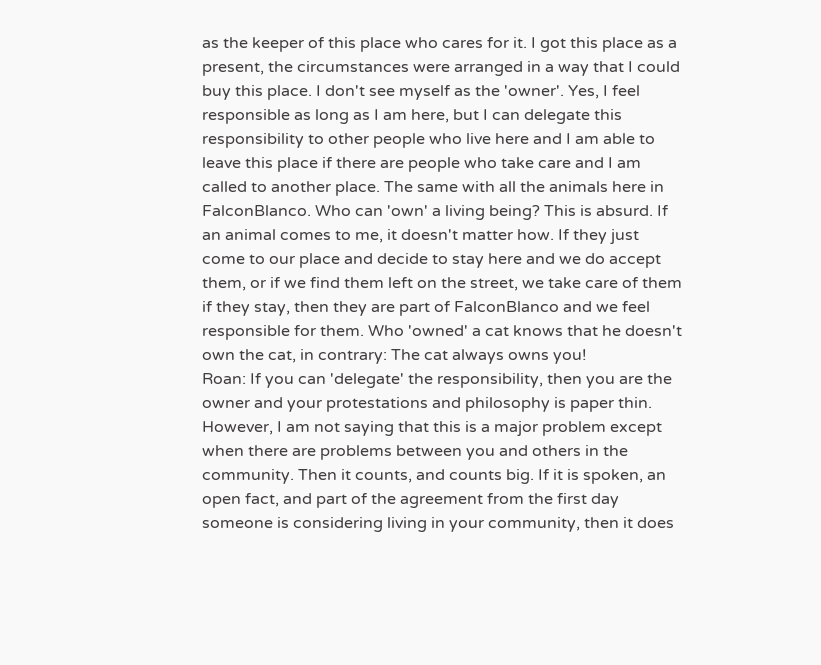as the keeper of this place who cares for it. I got this place as a present, the circumstances were arranged in a way that I could buy this place. I don't see myself as the 'owner'. Yes, I feel responsible as long as I am here, but I can delegate this responsibility to other people who live here and I am able to leave this place if there are people who take care and I am called to another place. The same with all the animals here in FalconBlanco. Who can 'own' a living being? This is absurd. If an animal comes to me, it doesn't matter how. If they just come to our place and decide to stay here and we do accept them, or if we find them left on the street, we take care of them if they stay, then they are part of FalconBlanco and we feel responsible for them. Who 'owned' a cat knows that he doesn't own the cat, in contrary: The cat always owns you!
Roan: If you can 'delegate' the responsibility, then you are the owner and your protestations and philosophy is paper thin. However, I am not saying that this is a major problem except when there are problems between you and others in the community. Then it counts, and counts big. If it is spoken, an open fact, and part of the agreement from the first day someone is considering living in your community, then it does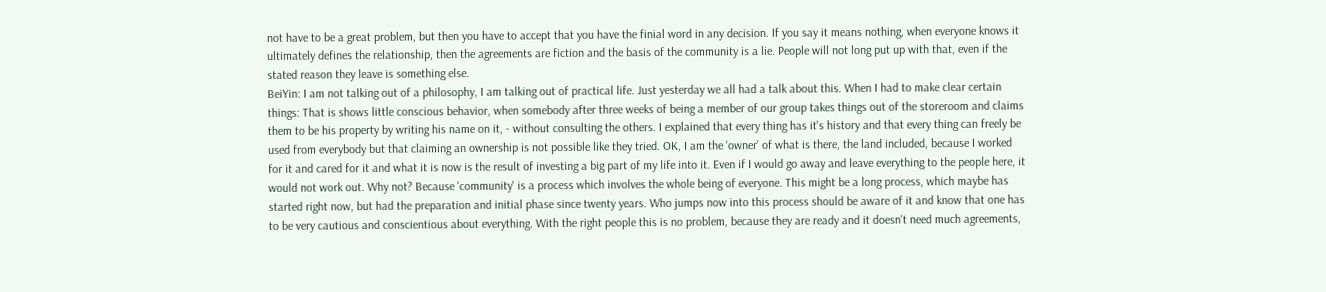not have to be a great problem, but then you have to accept that you have the finial word in any decision. If you say it means nothing, when everyone knows it ultimately defines the relationship, then the agreements are fiction and the basis of the community is a lie. People will not long put up with that, even if the stated reason they leave is something else.
BeiYin: I am not talking out of a philosophy, I am talking out of practical life. Just yesterday we all had a talk about this. When I had to make clear certain things: That is shows little conscious behavior, when somebody after three weeks of being a member of our group takes things out of the storeroom and claims them to be his property by writing his name on it, - without consulting the others. I explained that every thing has it's history and that every thing can freely be used from everybody but that claiming an ownership is not possible like they tried. OK, I am the 'owner' of what is there, the land included, because I worked for it and cared for it and what it is now is the result of investing a big part of my life into it. Even if I would go away and leave everything to the people here, it would not work out. Why not? Because 'community' is a process which involves the whole being of everyone. This might be a long process, which maybe has started right now, but had the preparation and initial phase since twenty years. Who jumps now into this process should be aware of it and know that one has to be very cautious and conscientious about everything. With the right people this is no problem, because they are ready and it doesn't need much agreements,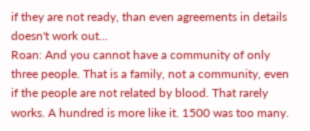if they are not ready, than even agreements in details doesn't work out...
Roan: And you cannot have a community of only three people. That is a family, not a community, even if the people are not related by blood. That rarely works. A hundred is more like it. 1500 was too many.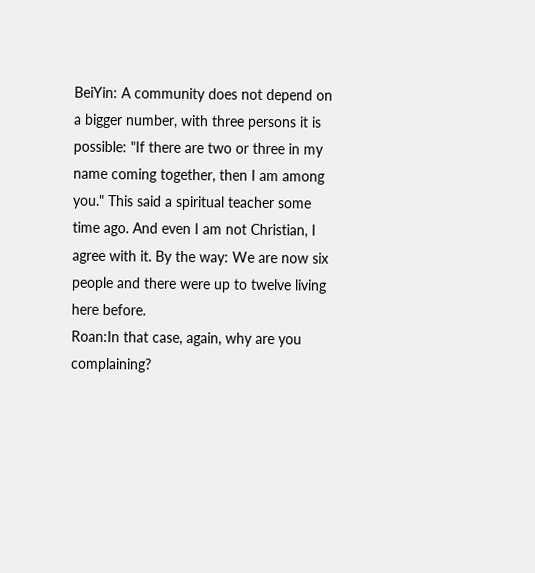BeiYin: A community does not depend on a bigger number, with three persons it is possible: "If there are two or three in my name coming together, then I am among you." This said a spiritual teacher some time ago. And even I am not Christian, I agree with it. By the way: We are now six people and there were up to twelve living here before.
Roan:In that case, again, why are you complaining?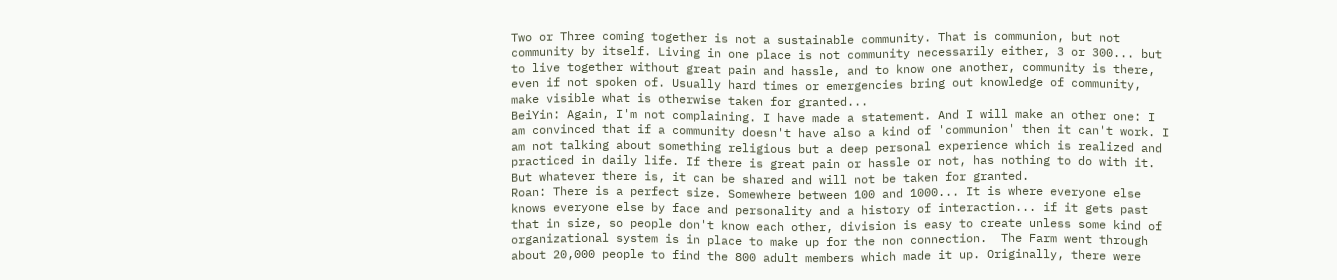Two or Three coming together is not a sustainable community. That is communion, but not community by itself. Living in one place is not community necessarily either, 3 or 300... but to live together without great pain and hassle, and to know one another, community is there, even if not spoken of. Usually hard times or emergencies bring out knowledge of community, make visible what is otherwise taken for granted...
BeiYin: Again, I'm not complaining. I have made a statement. And I will make an other one: I am convinced that if a community doesn't have also a kind of 'communion' then it can't work. I am not talking about something religious but a deep personal experience which is realized and practiced in daily life. If there is great pain or hassle or not, has nothing to do with it. But whatever there is, it can be shared and will not be taken for granted.
Roan: There is a perfect size. Somewhere between 100 and 1000... It is where everyone else knows everyone else by face and personality and a history of interaction... if it gets past that in size, so people don't know each other, division is easy to create unless some kind of organizational system is in place to make up for the non connection.  The Farm went through about 20,000 people to find the 800 adult members which made it up. Originally, there were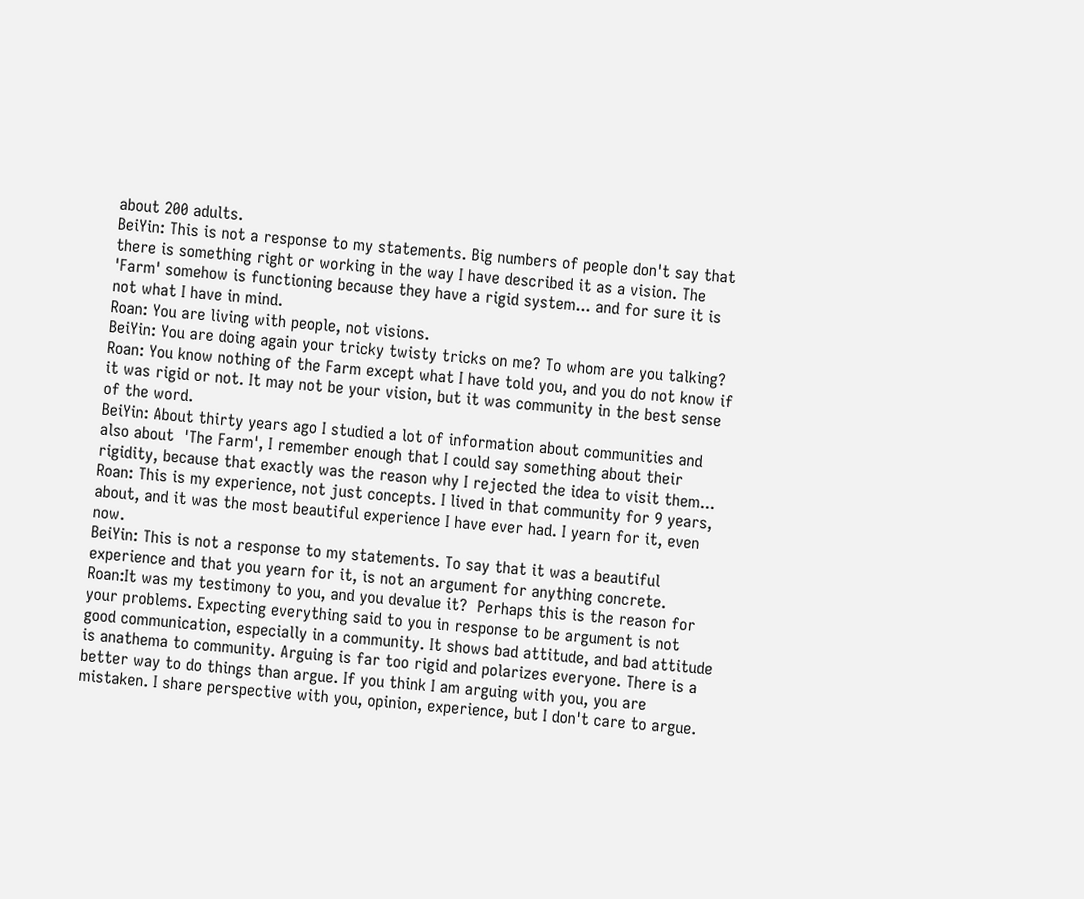about 200 adults.
BeiYin: This is not a response to my statements. Big numbers of people don't say that there is something right or working in the way I have described it as a vision. The 'Farm' somehow is functioning because they have a rigid system... and for sure it is not what I have in mind.
Roan: You are living with people, not visions.
BeiYin: You are doing again your tricky twisty tricks on me? To whom are you talking?
Roan: You know nothing of the Farm except what I have told you, and you do not know if it was rigid or not. It may not be your vision, but it was community in the best sense of the word.
BeiYin: About thirty years ago I studied a lot of information about communities and also about  'The Farm', I remember enough that I could say something about their rigidity, because that exactly was the reason why I rejected the idea to visit them...
Roan: This is my experience, not just concepts. I lived in that community for 9 years, about, and it was the most beautiful experience I have ever had. I yearn for it, even now.
BeiYin: This is not a response to my statements. To say that it was a beautiful experience and that you yearn for it, is not an argument for anything concrete.
Roan:It was my testimony to you, and you devalue it?  Perhaps this is the reason for your problems. Expecting everything said to you in response to be argument is not good communication, especially in a community. It shows bad attitude, and bad attitude is anathema to community. Arguing is far too rigid and polarizes everyone. There is a better way to do things than argue. If you think I am arguing with you, you are mistaken. I share perspective with you, opinion, experience, but I don't care to argue.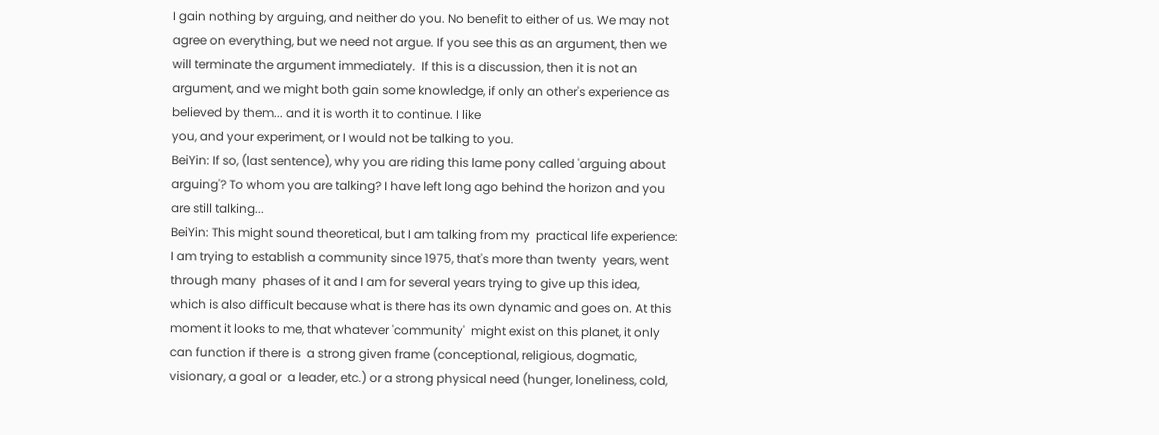I gain nothing by arguing, and neither do you. No benefit to either of us. We may not agree on everything, but we need not argue. If you see this as an argument, then we will terminate the argument immediately.  If this is a discussion, then it is not an argument, and we might both gain some knowledge, if only an other's experience as believed by them... and it is worth it to continue. I like
you, and your experiment, or I would not be talking to you.
BeiYin: If so, (last sentence), why you are riding this lame pony called 'arguing about arguing'? To whom you are talking? I have left long ago behind the horizon and you are still talking...
BeiYin: This might sound theoretical, but I am talking from my  practical life experience: I am trying to establish a community since 1975, that's more than twenty  years, went through many  phases of it and I am for several years trying to give up this idea, which is also difficult because what is there has its own dynamic and goes on. At this moment it looks to me, that whatever 'community'  might exist on this planet, it only can function if there is  a strong given frame (conceptional, religious, dogmatic, visionary, a goal or  a leader, etc.) or a strong physical need (hunger, loneliness, cold,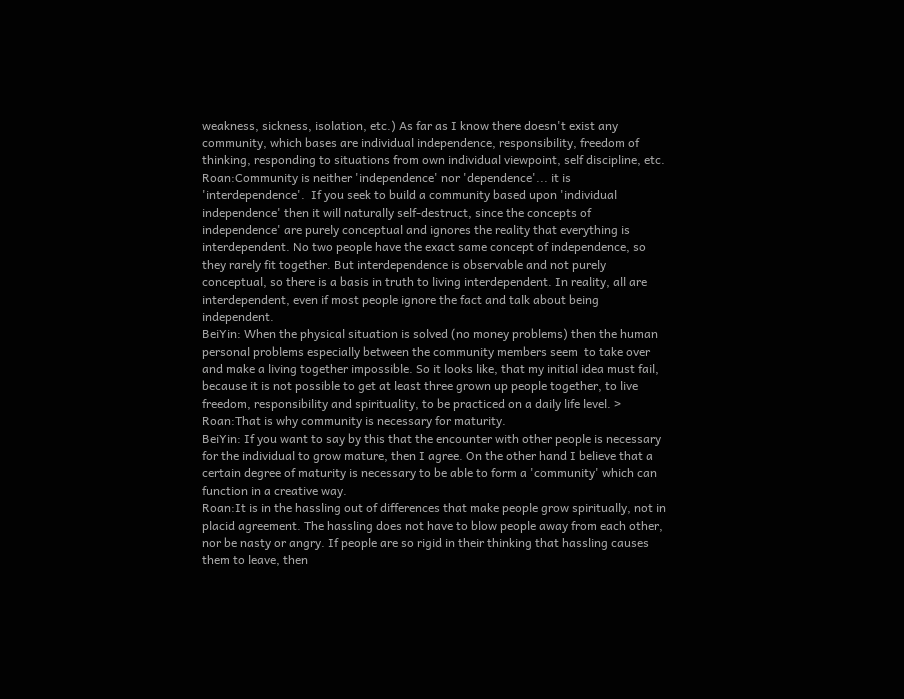weakness, sickness, isolation, etc.) As far as I know there doesn't exist any community, which bases are individual independence, responsibility, freedom of thinking, responding to situations from own individual viewpoint, self discipline, etc.
Roan:Community is neither 'independence' nor 'dependence'... it is 'interdependence'.  If you seek to build a community based upon 'individual independence' then it will naturally self-destruct, since the concepts of  independence' are purely conceptual and ignores the reality that everything is interdependent. No two people have the exact same concept of independence, so they rarely fit together. But interdependence is observable and not purely conceptual, so there is a basis in truth to living interdependent. In reality, all are interdependent, even if most people ignore the fact and talk about being independent.
BeiYin: When the physical situation is solved (no money problems) then the human personal problems especially between the community members seem  to take over and make a living together impossible. So it looks like, that my initial idea must fail, because it is not possible to get at least three grown up people together, to live freedom, responsibility and spirituality, to be practiced on a daily life level. >
Roan:That is why community is necessary for maturity.
BeiYin: If you want to say by this that the encounter with other people is necessary for the individual to grow mature, then I agree. On the other hand I believe that a certain degree of maturity is necessary to be able to form a 'community' which can function in a creative way.
Roan:It is in the hassling out of differences that make people grow spiritually, not in placid agreement. The hassling does not have to blow people away from each other, nor be nasty or angry. If people are so rigid in their thinking that hassling causes them to leave, then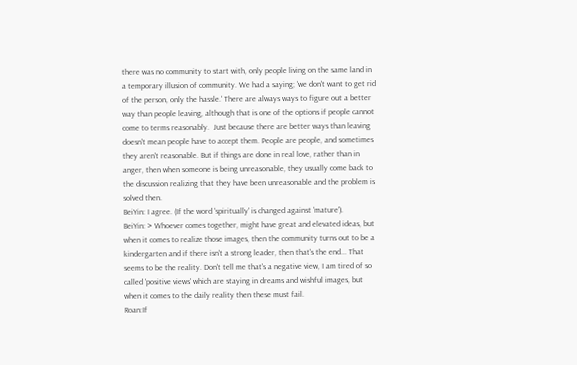there was no community to start with, only people living on the same land in a temporary illusion of community. We had a saying; 'we don't want to get rid of the person, only the hassle.' There are always ways to figure out a better way than people leaving, although that is one of the options if people cannot come to terms reasonably.  Just because there are better ways than leaving doesn't mean people have to accept them. People are people, and sometimes they aren't reasonable. But if things are done in real love, rather than in anger, then when someone is being unreasonable, they usually come back to the discussion realizing that they have been unreasonable and the problem is solved then.
BeiYin: I agree. (If the word 'spiritually' is changed against 'mature').
BeiYin: > Whoever comes together, might have great and elevated ideas, but when it comes to realize those images, then the community turns out to be a kindergarten and if there isn't a strong leader, then that's the end... That seems to be the reality. Don't tell me that's a negative view, I am tired of so called 'positive views' which are staying in dreams and wishful images, but when it comes to the daily reality then these must fail.
Roan:If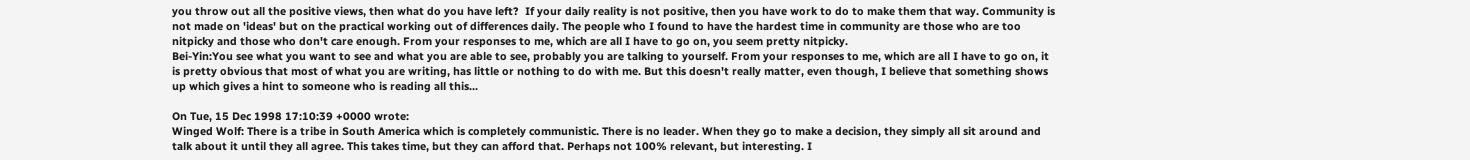you throw out all the positive views, then what do you have left?  If your daily reality is not positive, then you have work to do to make them that way. Community is not made on 'ideas' but on the practical working out of differences daily. The people who I found to have the hardest time in community are those who are too nitpicky and those who don't care enough. From your responses to me, which are all I have to go on, you seem pretty nitpicky.
Bei-Yin:You see what you want to see and what you are able to see, probably you are talking to yourself. From your responses to me, which are all I have to go on, it is pretty obvious that most of what you are writing, has little or nothing to do with me. But this doesn't really matter, even though, I believe that something shows up which gives a hint to someone who is reading all this...

On Tue, 15 Dec 1998 17:10:39 +0000 wrote:
Winged Wolf: There is a tribe in South America which is completely communistic. There is no leader. When they go to make a decision, they simply all sit around and talk about it until they all agree. This takes time, but they can afford that. Perhaps not 100% relevant, but interesting. I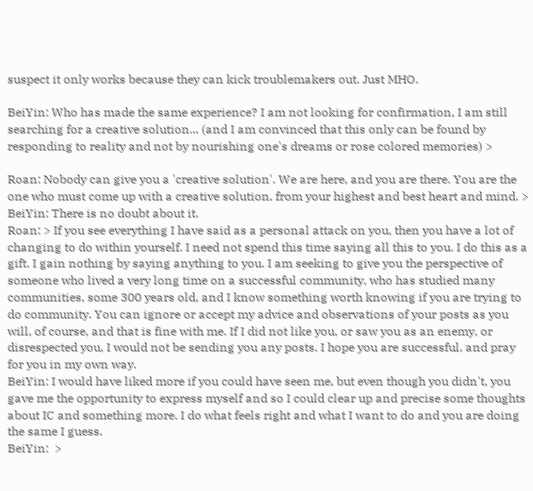suspect it only works because they can kick troublemakers out. Just MHO.

BeiYin: Who has made the same experience? I am not looking for confirmation, I am still searching for a creative solution... (and I am convinced that this only can be found by responding to reality and not by nourishing one's dreams or rose colored memories) >

Roan: Nobody can give you a 'creative solution'. We are here, and you are there. You are the one who must come up with a creative solution, from your highest and best heart and mind. >
BeiYin: There is no doubt about it.
Roan: > If you see everything I have said as a personal attack on you, then you have a lot of changing to do within yourself. I need not spend this time saying all this to you. I do this as a gift. I gain nothing by saying anything to you. I am seeking to give you the perspective of someone who lived a very long time on a successful community, who has studied many communities, some 300 years old, and I know something worth knowing if you are trying to do community. You can ignore or accept my advice and observations of your posts as you will, of course, and that is fine with me. If I did not like you, or saw you as an enemy, or disrespected you, I would not be sending you any posts. I hope you are successful, and pray for you in my own way.
BeiYin: I would have liked more if you could have seen me, but even though you didn't, you gave me the opportunity to express myself and so I could clear up and precise some thoughts about IC and something more. I do what feels right and what I want to do and you are doing the same I guess.
BeiYin:  >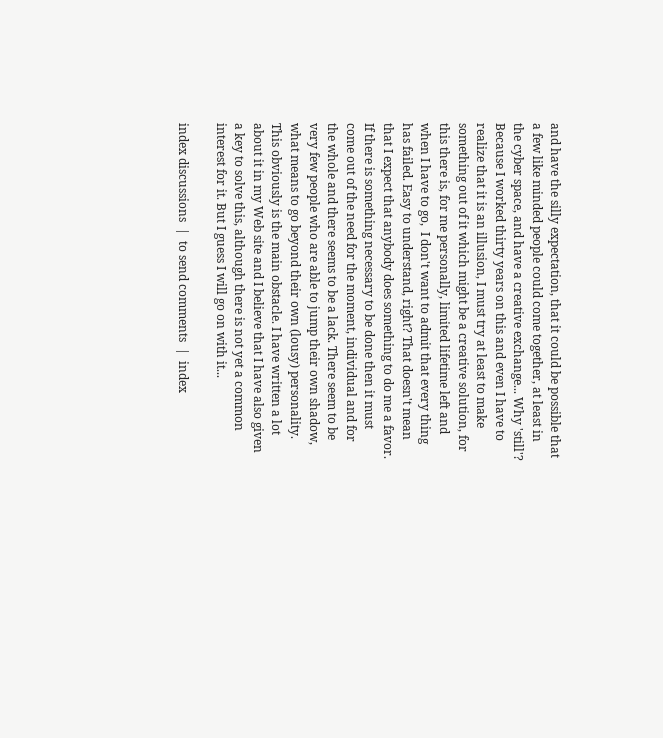and have the silly expectation, that it could be possible that a few like minded people could come together, at least in the cyber space, and have a creative exchange... Why 'still'? Because I worked thirty years on this and even I have to realize that it is an illusion, I must try at least to make something out of it which might be a creative solution, for this there is, for me personally, limited lifetime left and when I have to go,  I don't want to admit that every thing has failed. Easy to understand, right? That doesn't mean that I expect that anybody does something to do me a favor. If there is something necessary to be done then it must come out of the need for the moment, individual and for the whole and there seems to be a lack. There seem to be very few people who are able to jump their own shadow, what means to go beyond their own (lousy) personality. This obviously is the main obstacle. I have written a lot about it in my Web site and I believe that I have also given a key to solve this, although there is not yet a common interest for it. But I guess I will go on with it...

index discussions  |  to send comments  |  index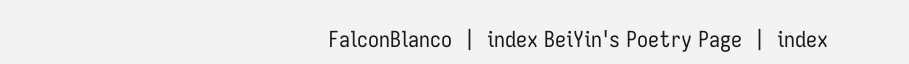FalconBlanco  |  index BeiYin's Poetry Page  |  index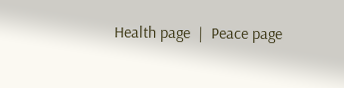Health page  |  Peace page